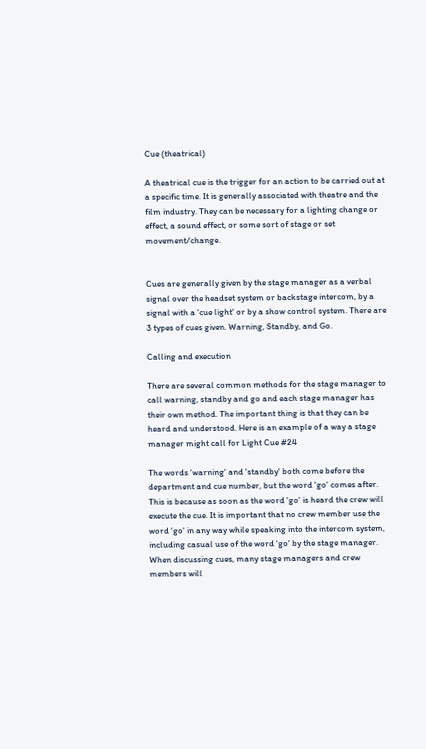Cue (theatrical)

A theatrical cue is the trigger for an action to be carried out at a specific time. It is generally associated with theatre and the film industry. They can be necessary for a lighting change or effect, a sound effect, or some sort of stage or set movement/change.


Cues are generally given by the stage manager as a verbal signal over the headset system or backstage intercom, by a signal with a 'cue light' or by a show control system. There are 3 types of cues given. Warning, Standby, and Go.

Calling and execution

There are several common methods for the stage manager to call warning, standby and go and each stage manager has their own method. The important thing is that they can be heard and understood. Here is an example of a way a stage manager might call for Light Cue #24

The words 'warning' and 'standby' both come before the department and cue number, but the word 'go' comes after. This is because as soon as the word 'go' is heard the crew will execute the cue. It is important that no crew member use the word 'go' in any way while speaking into the intercom system, including casual use of the word 'go' by the stage manager. When discussing cues, many stage managers and crew members will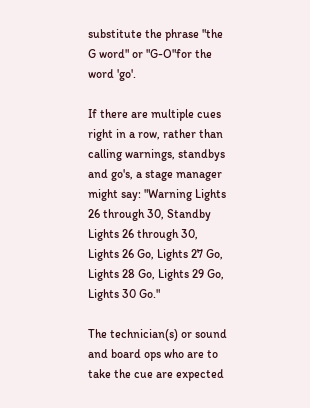substitute the phrase "the G word" or "G-O"for the word 'go'.

If there are multiple cues right in a row, rather than calling warnings, standbys and go's, a stage manager might say: "Warning Lights 26 through 30, Standby Lights 26 through 30, Lights 26 Go, Lights 27 Go, Lights 28 Go, Lights 29 Go, Lights 30 Go."

The technician(s) or sound and board ops who are to take the cue are expected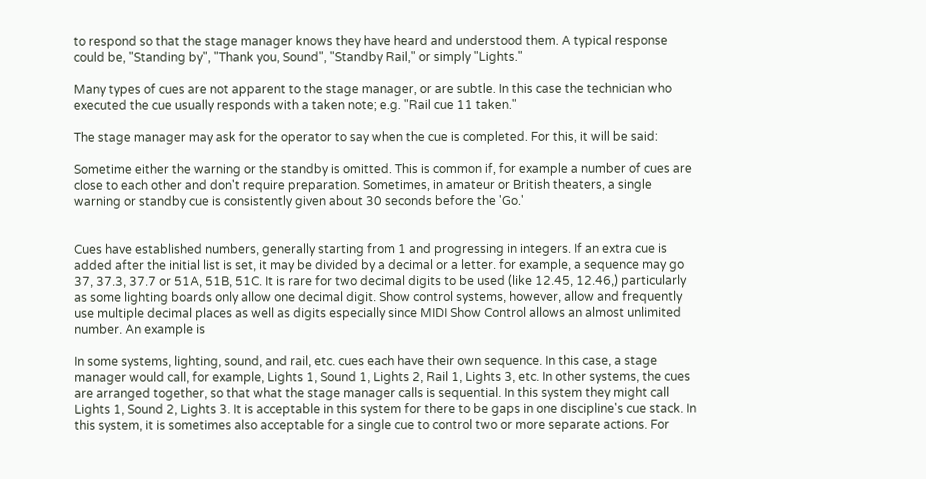to respond so that the stage manager knows they have heard and understood them. A typical response could be, "Standing by", "Thank you, Sound", "Standby Rail," or simply "Lights."

Many types of cues are not apparent to the stage manager, or are subtle. In this case the technician who executed the cue usually responds with a taken note; e.g. "Rail cue 11 taken."

The stage manager may ask for the operator to say when the cue is completed. For this, it will be said:

Sometime either the warning or the standby is omitted. This is common if, for example a number of cues are close to each other and don't require preparation. Sometimes, in amateur or British theaters, a single warning or standby cue is consistently given about 30 seconds before the 'Go.'


Cues have established numbers, generally starting from 1 and progressing in integers. If an extra cue is added after the initial list is set, it may be divided by a decimal or a letter. for example, a sequence may go 37, 37.3, 37.7 or 51A, 51B, 51C. It is rare for two decimal digits to be used (like 12.45, 12.46,) particularly as some lighting boards only allow one decimal digit. Show control systems, however, allow and frequently use multiple decimal places as well as digits especially since MIDI Show Control allows an almost unlimited number. An example is

In some systems, lighting, sound, and rail, etc. cues each have their own sequence. In this case, a stage manager would call, for example, Lights 1, Sound 1, Lights 2, Rail 1, Lights 3, etc. In other systems, the cues are arranged together, so that what the stage manager calls is sequential. In this system they might call Lights 1, Sound 2, Lights 3. It is acceptable in this system for there to be gaps in one discipline's cue stack. In this system, it is sometimes also acceptable for a single cue to control two or more separate actions. For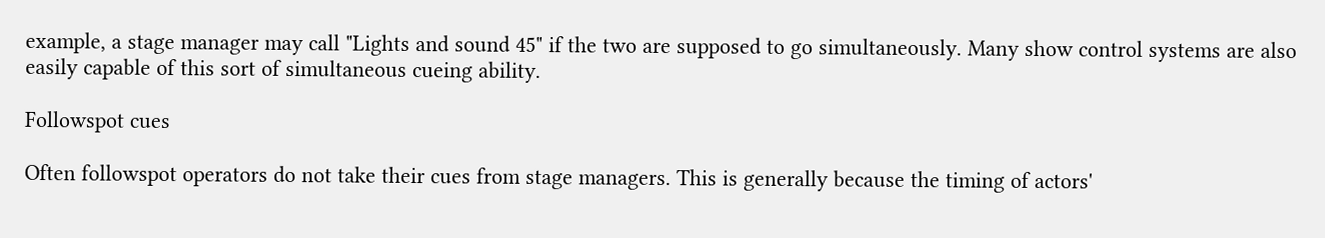example, a stage manager may call "Lights and sound 45" if the two are supposed to go simultaneously. Many show control systems are also easily capable of this sort of simultaneous cueing ability.

Followspot cues

Often followspot operators do not take their cues from stage managers. This is generally because the timing of actors'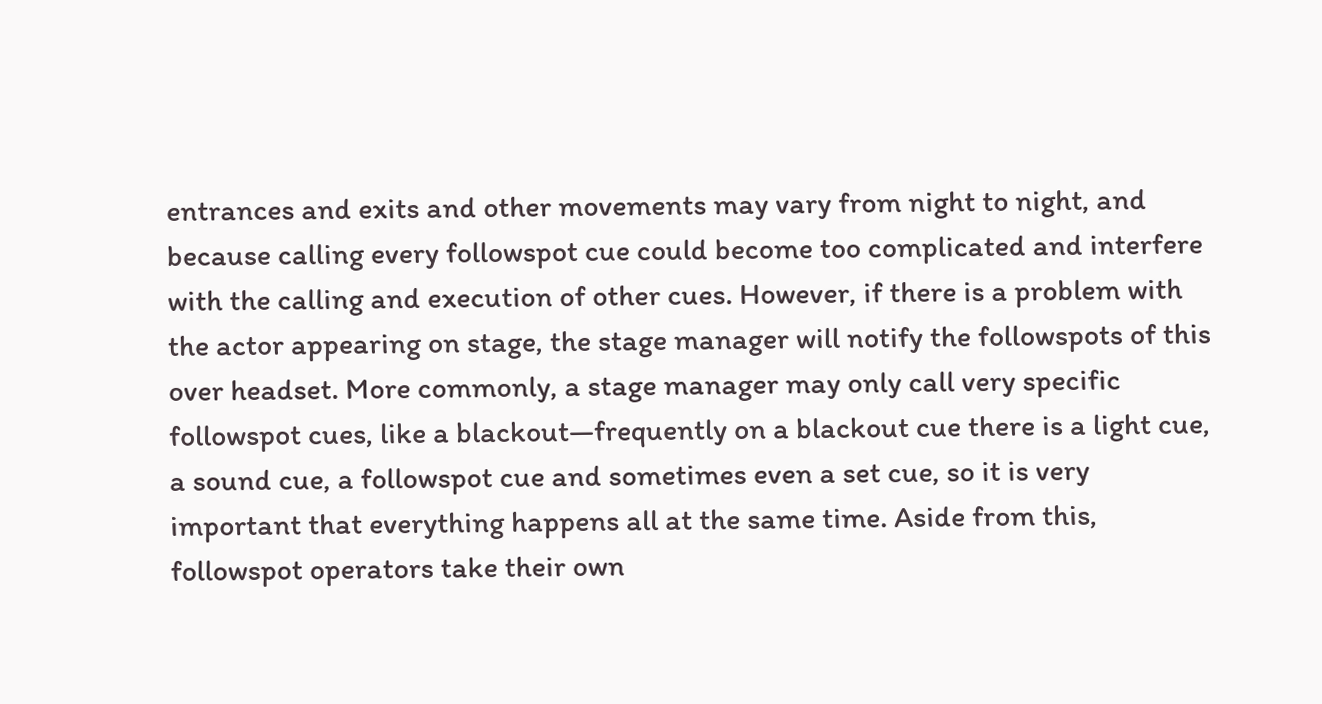entrances and exits and other movements may vary from night to night, and because calling every followspot cue could become too complicated and interfere with the calling and execution of other cues. However, if there is a problem with the actor appearing on stage, the stage manager will notify the followspots of this over headset. More commonly, a stage manager may only call very specific followspot cues, like a blackout—frequently on a blackout cue there is a light cue, a sound cue, a followspot cue and sometimes even a set cue, so it is very important that everything happens all at the same time. Aside from this, followspot operators take their own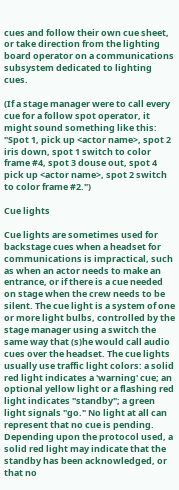cues and follow their own cue sheet, or take direction from the lighting board operator on a communications subsystem dedicated to lighting cues.

(If a stage manager were to call every cue for a follow spot operator, it might sound something like this: "Spot 1, pick up <actor name>, spot 2 iris down, spot 1 switch to color frame #4, spot 3 douse out, spot 4 pick up <actor name>, spot 2 switch to color frame #2.")

Cue lights

Cue lights are sometimes used for backstage cues when a headset for communications is impractical, such as when an actor needs to make an entrance, or if there is a cue needed on stage when the crew needs to be silent. The cue light is a system of one or more light bulbs, controlled by the stage manager using a switch the same way that (s)he would call audio cues over the headset. The cue lights usually use traffic light colors: a solid red light indicates a 'warning' cue; an optional yellow light or a flashing red light indicates "standby"; a green light signals "go." No light at all can represent that no cue is pending. Depending upon the protocol used, a solid red light may indicate that the standby has been acknowledged, or that no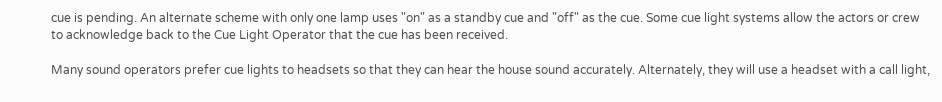cue is pending. An alternate scheme with only one lamp uses "on" as a standby cue and "off" as the cue. Some cue light systems allow the actors or crew to acknowledge back to the Cue Light Operator that the cue has been received.

Many sound operators prefer cue lights to headsets so that they can hear the house sound accurately. Alternately, they will use a headset with a call light,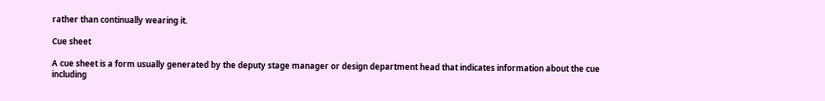rather than continually wearing it.

Cue sheet

A cue sheet is a form usually generated by the deputy stage manager or design department head that indicates information about the cue including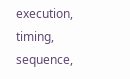execution, timing, sequence,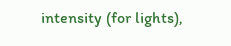intensity (for lights),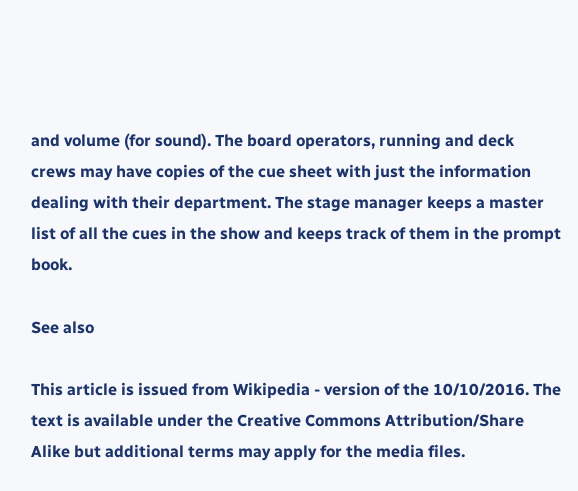and volume (for sound). The board operators, running and deck crews may have copies of the cue sheet with just the information dealing with their department. The stage manager keeps a master list of all the cues in the show and keeps track of them in the prompt book.

See also

This article is issued from Wikipedia - version of the 10/10/2016. The text is available under the Creative Commons Attribution/Share Alike but additional terms may apply for the media files.